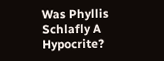Was Phyllis Schlafly A Hypocrite?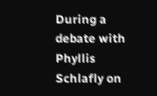During a debate with Phyllis Schlafly on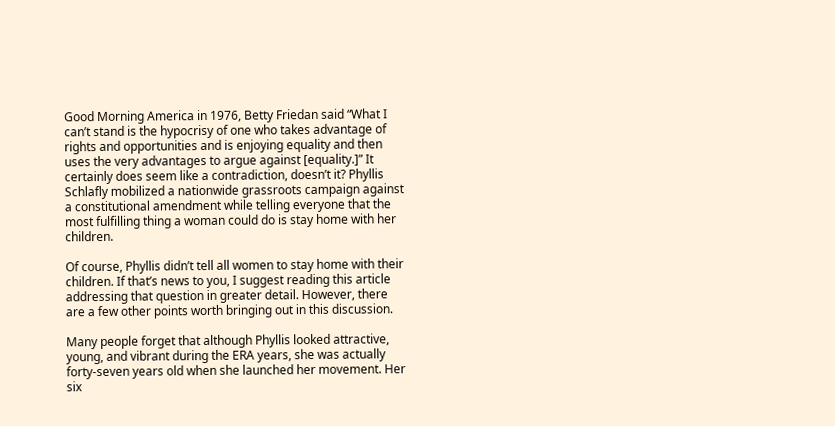Good Morning America in 1976, Betty Friedan said “What I can’t stand is the hypocrisy of one who takes advantage of rights and opportunities and is enjoying equality and then uses the very advantages to argue against [equality.]” It certainly does seem like a contradiction, doesn’t it? Phyllis Schlafly mobilized a nationwide grassroots campaign against a constitutional amendment while telling everyone that the most fulfilling thing a woman could do is stay home with her children.

Of course, Phyllis didn’t tell all women to stay home with their children. If that’s news to you, I suggest reading this article addressing that question in greater detail. However, there are a few other points worth bringing out in this discussion.

Many people forget that although Phyllis looked attractive, young, and vibrant during the ERA years, she was actually forty-seven years old when she launched her movement. Her six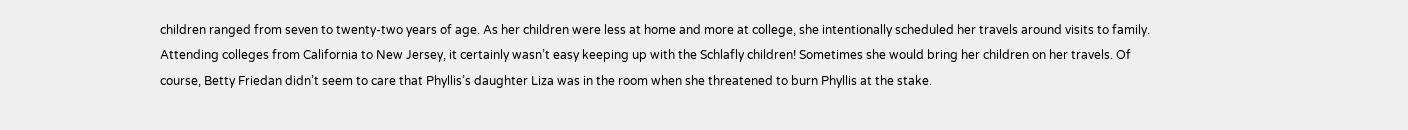children ranged from seven to twenty-two years of age. As her children were less at home and more at college, she intentionally scheduled her travels around visits to family. Attending colleges from California to New Jersey, it certainly wasn’t easy keeping up with the Schlafly children! Sometimes she would bring her children on her travels. Of course, Betty Friedan didn’t seem to care that Phyllis’s daughter Liza was in the room when she threatened to burn Phyllis at the stake.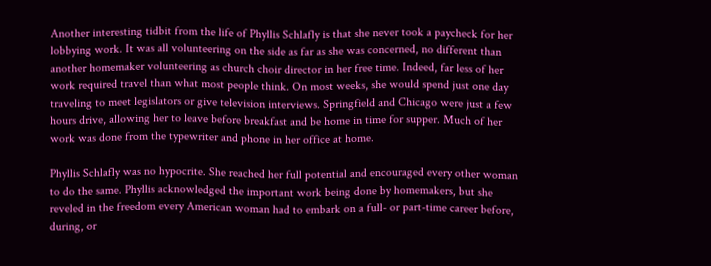Another interesting tidbit from the life of Phyllis Schlafly is that she never took a paycheck for her lobbying work. It was all volunteering on the side as far as she was concerned, no different than another homemaker volunteering as church choir director in her free time. Indeed, far less of her work required travel than what most people think. On most weeks, she would spend just one day traveling to meet legislators or give television interviews. Springfield and Chicago were just a few hours drive, allowing her to leave before breakfast and be home in time for supper. Much of her work was done from the typewriter and phone in her office at home.

Phyllis Schlafly was no hypocrite. She reached her full potential and encouraged every other woman to do the same. Phyllis acknowledged the important work being done by homemakers, but she reveled in the freedom every American woman had to embark on a full- or part-time career before, during, or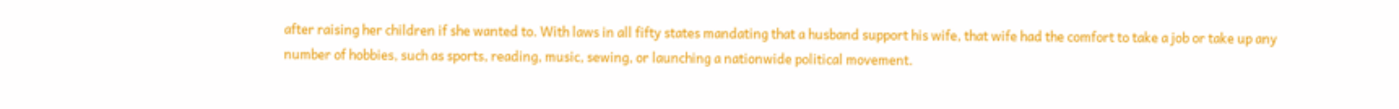after raising her children if she wanted to. With laws in all fifty states mandating that a husband support his wife, that wife had the comfort to take a job or take up any number of hobbies, such as sports, reading, music, sewing, or launching a nationwide political movement.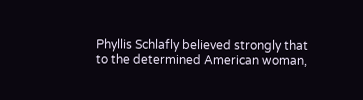Phyllis Schlafly believed strongly that to the determined American woman,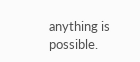anything is possible.